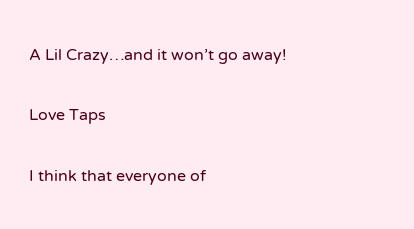A Lil Crazy…and it won’t go away!

Love Taps

I think that everyone of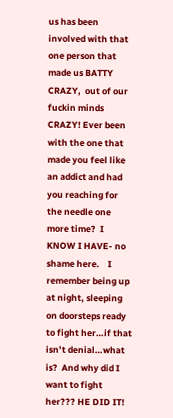us has been involved with that one person that made us BATTY CRAZY,  out of our fuckin minds CRAZY! Ever been with the one that made you feel like an addict and had you reaching for the needle one more time?  I KNOW I HAVE- no shame here.    I remember being up at night, sleeping on doorsteps ready to fight her…if that isn’t denial…what is?  And why did I want to fight her??? HE DID IT!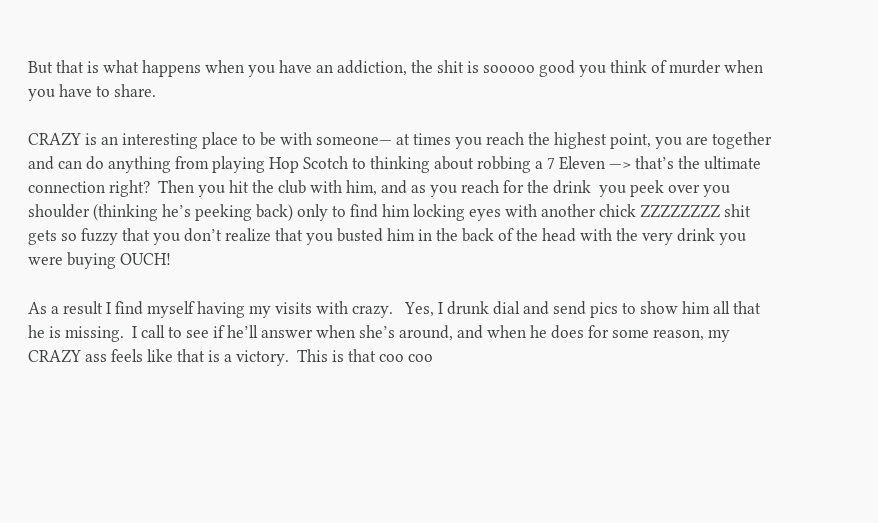But that is what happens when you have an addiction, the shit is sooooo good you think of murder when you have to share.

CRAZY is an interesting place to be with someone— at times you reach the highest point, you are together and can do anything from playing Hop Scotch to thinking about robbing a 7 Eleven —> that’s the ultimate connection right?  Then you hit the club with him, and as you reach for the drink  you peek over you shoulder (thinking he’s peeking back) only to find him locking eyes with another chick ZZZZZZZZ shit gets so fuzzy that you don’t realize that you busted him in the back of the head with the very drink you were buying OUCH!

As a result I find myself having my visits with crazy.   Yes, I drunk dial and send pics to show him all that he is missing.  I call to see if he’ll answer when she’s around, and when he does for some reason, my CRAZY ass feels like that is a victory.  This is that coo coo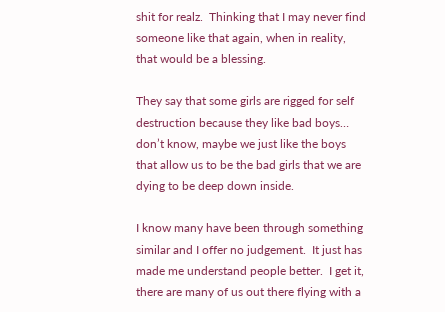shit for realz.  Thinking that I may never find someone like that again, when in reality, that would be a blessing.

They say that some girls are rigged for self destruction because they like bad boys… don’t know, maybe we just like the boys that allow us to be the bad girls that we are dying to be deep down inside.

I know many have been through something similar and I offer no judgement.  It just has made me understand people better.  I get it, there are many of us out there flying with a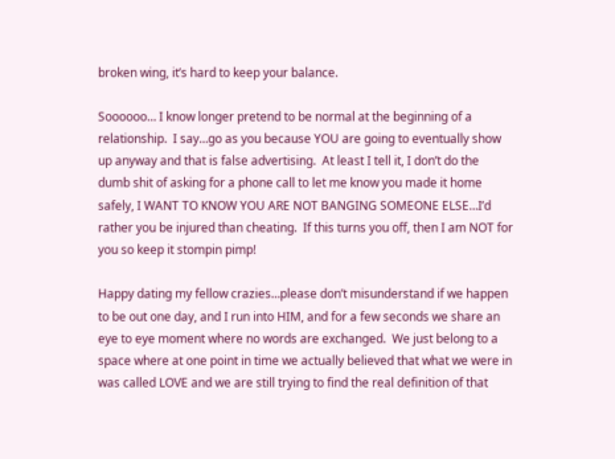broken wing, it’s hard to keep your balance.

Soooooo… I know longer pretend to be normal at the beginning of a relationship.  I say…go as you because YOU are going to eventually show up anyway and that is false advertising.  At least I tell it, I don’t do the dumb shit of asking for a phone call to let me know you made it home safely, I WANT TO KNOW YOU ARE NOT BANGING SOMEONE ELSE…I’d rather you be injured than cheating.  If this turns you off, then I am NOT for you so keep it stompin pimp!

Happy dating my fellow crazies…please don’t misunderstand if we happen to be out one day, and I run into HIM, and for a few seconds we share an eye to eye moment where no words are exchanged.  We just belong to a space where at one point in time we actually believed that what we were in was called LOVE and we are still trying to find the real definition of that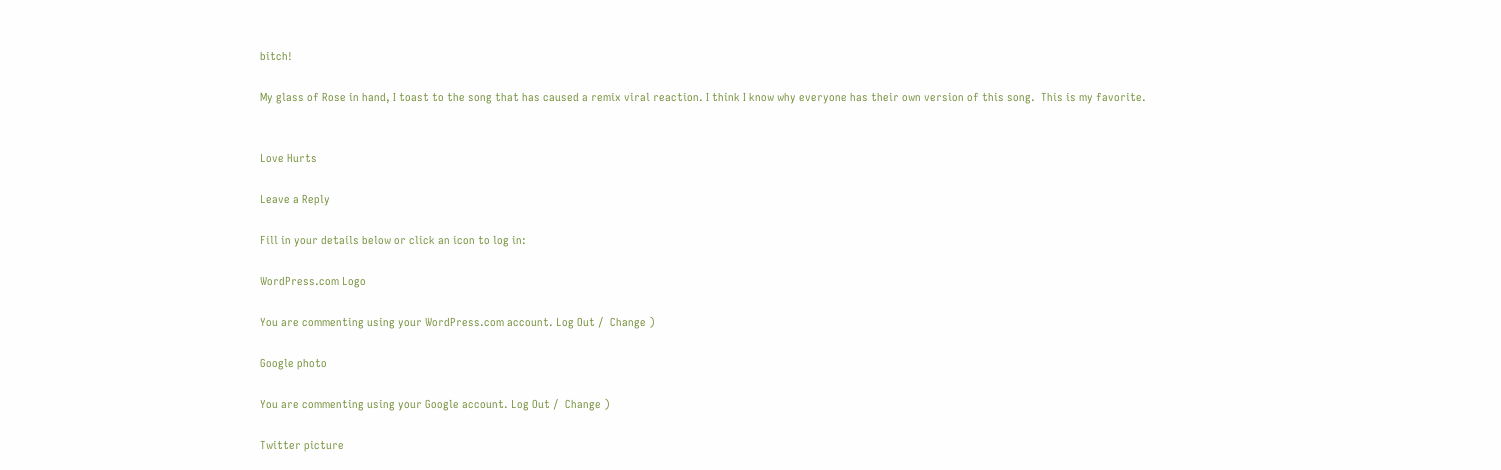bitch!

My glass of Rose in hand, I toast to the song that has caused a remix viral reaction. I think I know why everyone has their own version of this song.  This is my favorite.


Love Hurts

Leave a Reply

Fill in your details below or click an icon to log in:

WordPress.com Logo

You are commenting using your WordPress.com account. Log Out /  Change )

Google photo

You are commenting using your Google account. Log Out /  Change )

Twitter picture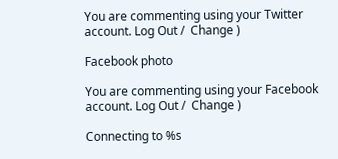You are commenting using your Twitter account. Log Out /  Change )

Facebook photo

You are commenting using your Facebook account. Log Out /  Change )

Connecting to %s